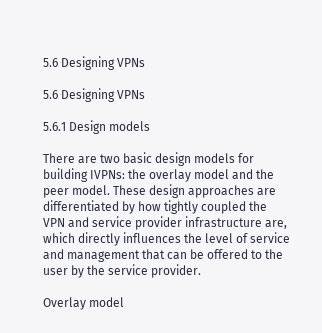5.6 Designing VPNs

5.6 Designing VPNs

5.6.1 Design models

There are two basic design models for building IVPNs: the overlay model and the peer model. These design approaches are differentiated by how tightly coupled the VPN and service provider infrastructure are, which directly influences the level of service and management that can be offered to the user by the service provider.

Overlay model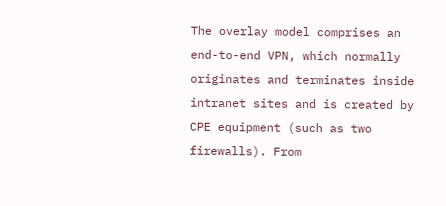The overlay model comprises an end-to-end VPN, which normally originates and terminates inside intranet sites and is created by CPE equipment (such as two firewalls). From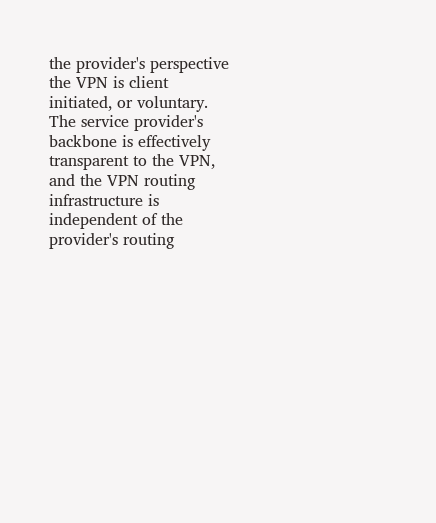the provider's perspective the VPN is client initiated, or voluntary. The service provider's backbone is effectively transparent to the VPN, and the VPN routing infrastructure is independent of the provider's routing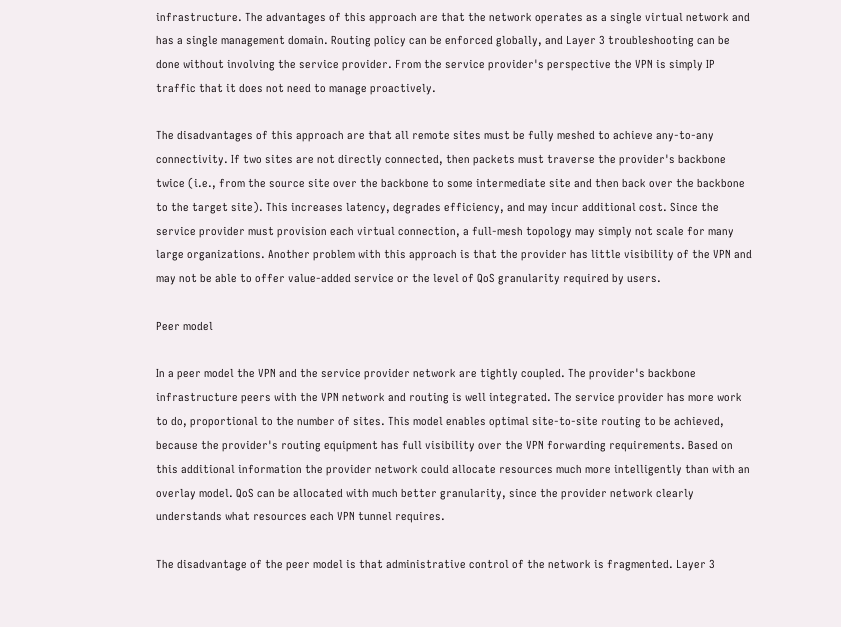infrastructure. The advantages of this approach are that the network operates as a single virtual network and has a single management domain. Routing policy can be enforced globally, and Layer 3 troubleshooting can be done without involving the service provider. From the service provider's perspective the VPN is simply IP traffic that it does not need to manage proactively.

The disadvantages of this approach are that all remote sites must be fully meshed to achieve any-to-any connectivity. If two sites are not directly connected, then packets must traverse the provider's backbone twice (i.e., from the source site over the backbone to some intermediate site and then back over the backbone to the target site). This increases latency, degrades efficiency, and may incur additional cost. Since the service provider must provision each virtual connection, a full-mesh topology may simply not scale for many large organizations. Another problem with this approach is that the provider has little visibility of the VPN and may not be able to offer value-added service or the level of QoS granularity required by users.

Peer model

In a peer model the VPN and the service provider network are tightly coupled. The provider's backbone infrastructure peers with the VPN network and routing is well integrated. The service provider has more work to do, proportional to the number of sites. This model enables optimal site-to-site routing to be achieved, because the provider's routing equipment has full visibility over the VPN forwarding requirements. Based on this additional information the provider network could allocate resources much more intelligently than with an overlay model. QoS can be allocated with much better granularity, since the provider network clearly understands what resources each VPN tunnel requires.

The disadvantage of the peer model is that administrative control of the network is fragmented. Layer 3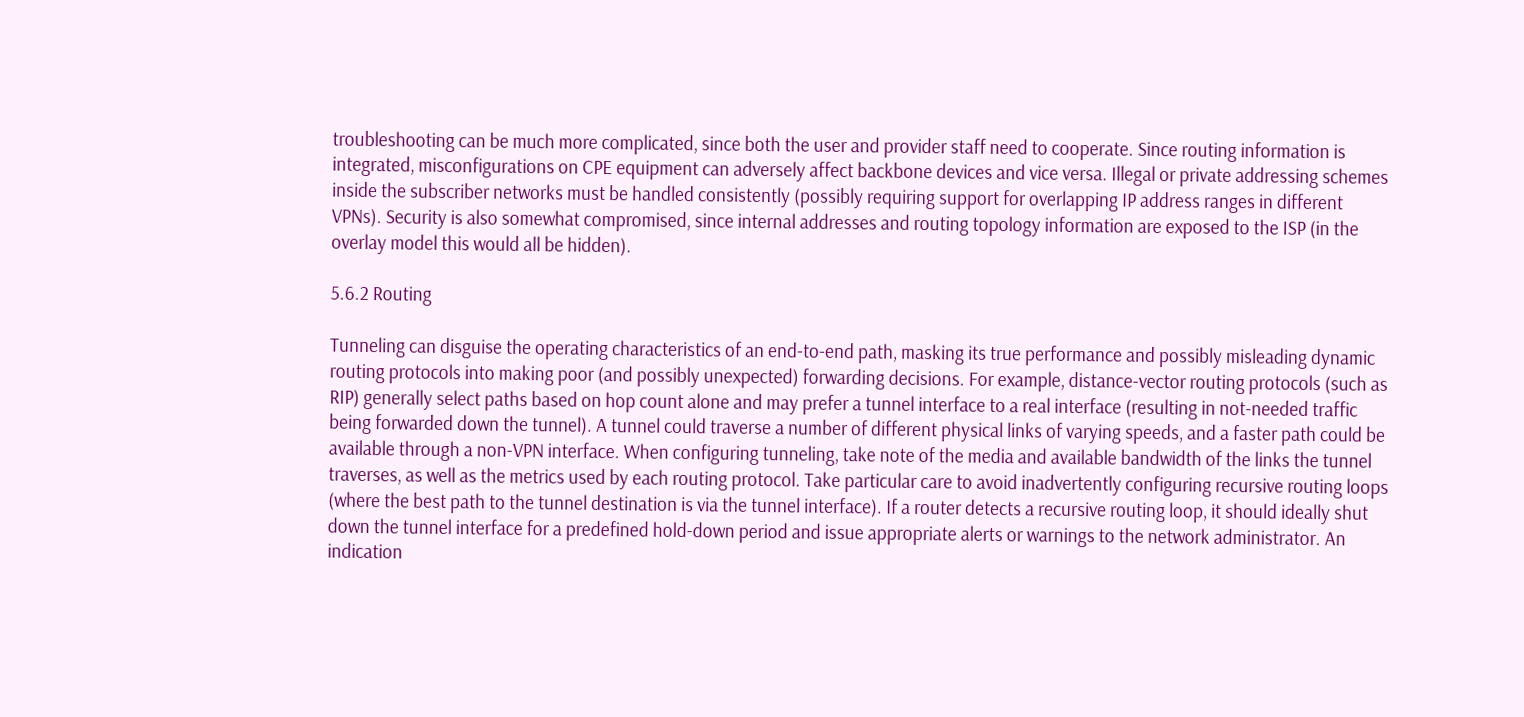troubleshooting can be much more complicated, since both the user and provider staff need to cooperate. Since routing information is integrated, misconfigurations on CPE equipment can adversely affect backbone devices and vice versa. Illegal or private addressing schemes inside the subscriber networks must be handled consistently (possibly requiring support for overlapping IP address ranges in different VPNs). Security is also somewhat compromised, since internal addresses and routing topology information are exposed to the ISP (in the overlay model this would all be hidden).

5.6.2 Routing

Tunneling can disguise the operating characteristics of an end-to-end path, masking its true performance and possibly misleading dynamic routing protocols into making poor (and possibly unexpected) forwarding decisions. For example, distance-vector routing protocols (such as RIP) generally select paths based on hop count alone and may prefer a tunnel interface to a real interface (resulting in not-needed traffic being forwarded down the tunnel). A tunnel could traverse a number of different physical links of varying speeds, and a faster path could be available through a non-VPN interface. When configuring tunneling, take note of the media and available bandwidth of the links the tunnel traverses, as well as the metrics used by each routing protocol. Take particular care to avoid inadvertently configuring recursive routing loops (where the best path to the tunnel destination is via the tunnel interface). If a router detects a recursive routing loop, it should ideally shut down the tunnel interface for a predefined hold-down period and issue appropriate alerts or warnings to the network administrator. An indication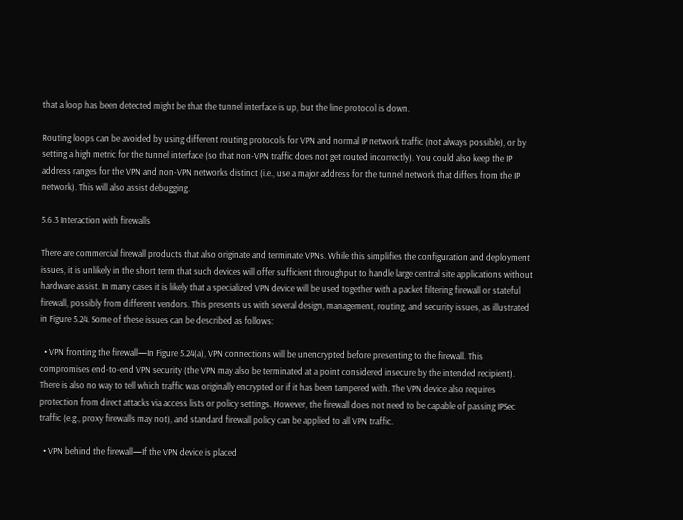that a loop has been detected might be that the tunnel interface is up, but the line protocol is down.

Routing loops can be avoided by using different routing protocols for VPN and normal IP network traffic (not always possible), or by setting a high metric for the tunnel interface (so that non-VPN traffic does not get routed incorrectly). You could also keep the IP address ranges for the VPN and non-VPN networks distinct (i.e., use a major address for the tunnel network that differs from the IP network). This will also assist debugging.

5.6.3 Interaction with firewalls

There are commercial firewall products that also originate and terminate VPNs. While this simplifies the configuration and deployment issues, it is unlikely in the short term that such devices will offer sufficient throughput to handle large central site applications without hardware assist. In many cases it is likely that a specialized VPN device will be used together with a packet filtering firewall or stateful firewall, possibly from different vendors. This presents us with several design, management, routing, and security issues, as illustrated in Figure 5.24. Some of these issues can be described as follows:

  • VPN fronting the firewall—In Figure 5.24(a), VPN connections will be unencrypted before presenting to the firewall. This compromises end-to-end VPN security (the VPN may also be terminated at a point considered insecure by the intended recipient). There is also no way to tell which traffic was originally encrypted or if it has been tampered with. The VPN device also requires protection from direct attacks via access lists or policy settings. However, the firewall does not need to be capable of passing IPSec traffic (e.g., proxy firewalls may not), and standard firewall policy can be applied to all VPN traffic.

  • VPN behind the firewall—If the VPN device is placed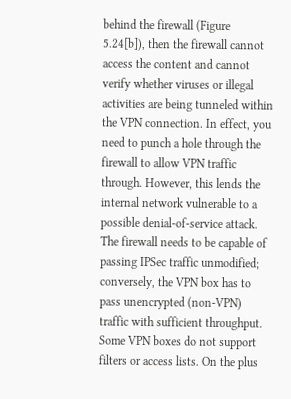behind the firewall (Figure 5.24[b]), then the firewall cannot access the content and cannot verify whether viruses or illegal activities are being tunneled within the VPN connection. In effect, you need to punch a hole through the firewall to allow VPN traffic through. However, this lends the internal network vulnerable to a possible denial-of-service attack. The firewall needs to be capable of passing IPSec traffic unmodified; conversely, the VPN box has to pass unencrypted (non-VPN) traffic with sufficient throughput. Some VPN boxes do not support filters or access lists. On the plus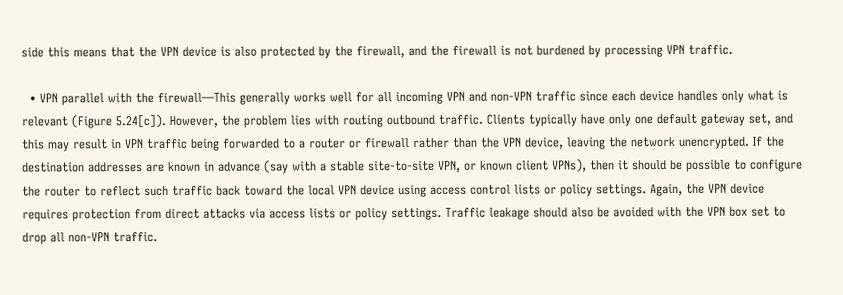side this means that the VPN device is also protected by the firewall, and the firewall is not burdened by processing VPN traffic.

  • VPN parallel with the firewall—This generally works well for all incoming VPN and non-VPN traffic since each device handles only what is relevant (Figure 5.24[c]). However, the problem lies with routing outbound traffic. Clients typically have only one default gateway set, and this may result in VPN traffic being forwarded to a router or firewall rather than the VPN device, leaving the network unencrypted. If the destination addresses are known in advance (say with a stable site-to-site VPN, or known client VPNs), then it should be possible to configure the router to reflect such traffic back toward the local VPN device using access control lists or policy settings. Again, the VPN device requires protection from direct attacks via access lists or policy settings. Traffic leakage should also be avoided with the VPN box set to drop all non-VPN traffic.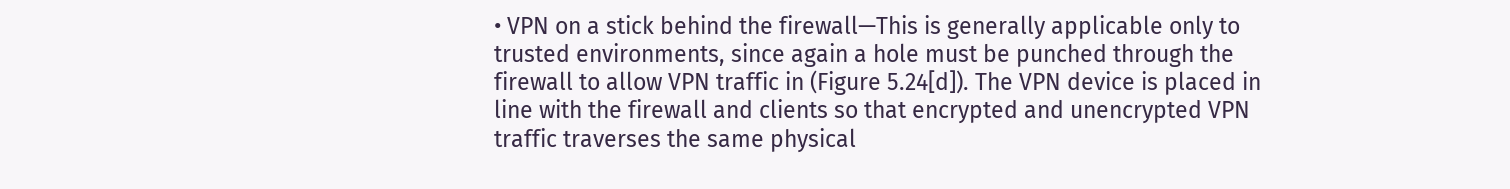• VPN on a stick behind the firewall—This is generally applicable only to trusted environments, since again a hole must be punched through the firewall to allow VPN traffic in (Figure 5.24[d]). The VPN device is placed in line with the firewall and clients so that encrypted and unencrypted VPN traffic traverses the same physical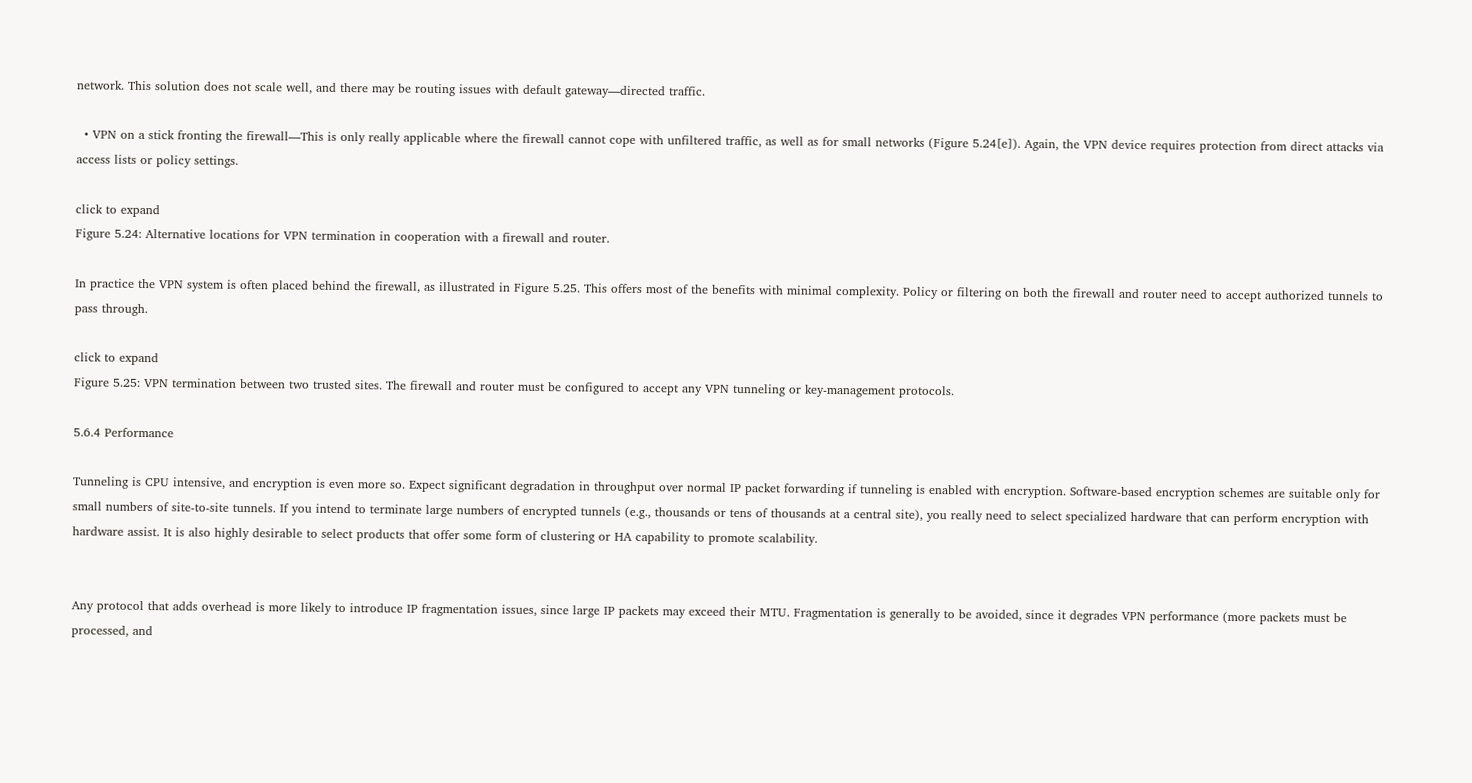network. This solution does not scale well, and there may be routing issues with default gateway—directed traffic.

  • VPN on a stick fronting the firewall—This is only really applicable where the firewall cannot cope with unfiltered traffic, as well as for small networks (Figure 5.24[e]). Again, the VPN device requires protection from direct attacks via access lists or policy settings.

click to expand
Figure 5.24: Alternative locations for VPN termination in cooperation with a firewall and router.

In practice the VPN system is often placed behind the firewall, as illustrated in Figure 5.25. This offers most of the benefits with minimal complexity. Policy or filtering on both the firewall and router need to accept authorized tunnels to pass through.

click to expand
Figure 5.25: VPN termination between two trusted sites. The firewall and router must be configured to accept any VPN tunneling or key-management protocols.

5.6.4 Performance

Tunneling is CPU intensive, and encryption is even more so. Expect significant degradation in throughput over normal IP packet forwarding if tunneling is enabled with encryption. Software-based encryption schemes are suitable only for small numbers of site-to-site tunnels. If you intend to terminate large numbers of encrypted tunnels (e.g., thousands or tens of thousands at a central site), you really need to select specialized hardware that can perform encryption with hardware assist. It is also highly desirable to select products that offer some form of clustering or HA capability to promote scalability.


Any protocol that adds overhead is more likely to introduce IP fragmentation issues, since large IP packets may exceed their MTU. Fragmentation is generally to be avoided, since it degrades VPN performance (more packets must be processed, and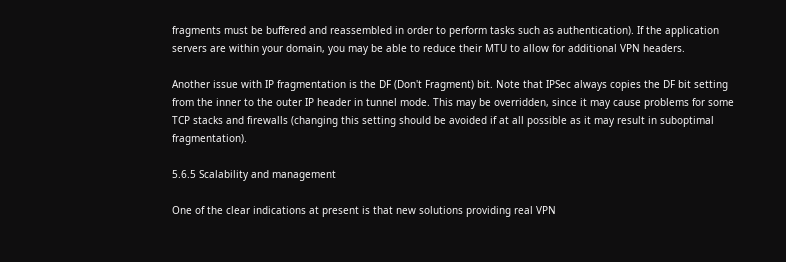fragments must be buffered and reassembled in order to perform tasks such as authentication). If the application servers are within your domain, you may be able to reduce their MTU to allow for additional VPN headers.

Another issue with IP fragmentation is the DF (Don't Fragment) bit. Note that IPSec always copies the DF bit setting from the inner to the outer IP header in tunnel mode. This may be overridden, since it may cause problems for some TCP stacks and firewalls (changing this setting should be avoided if at all possible as it may result in suboptimal fragmentation).

5.6.5 Scalability and management

One of the clear indications at present is that new solutions providing real VPN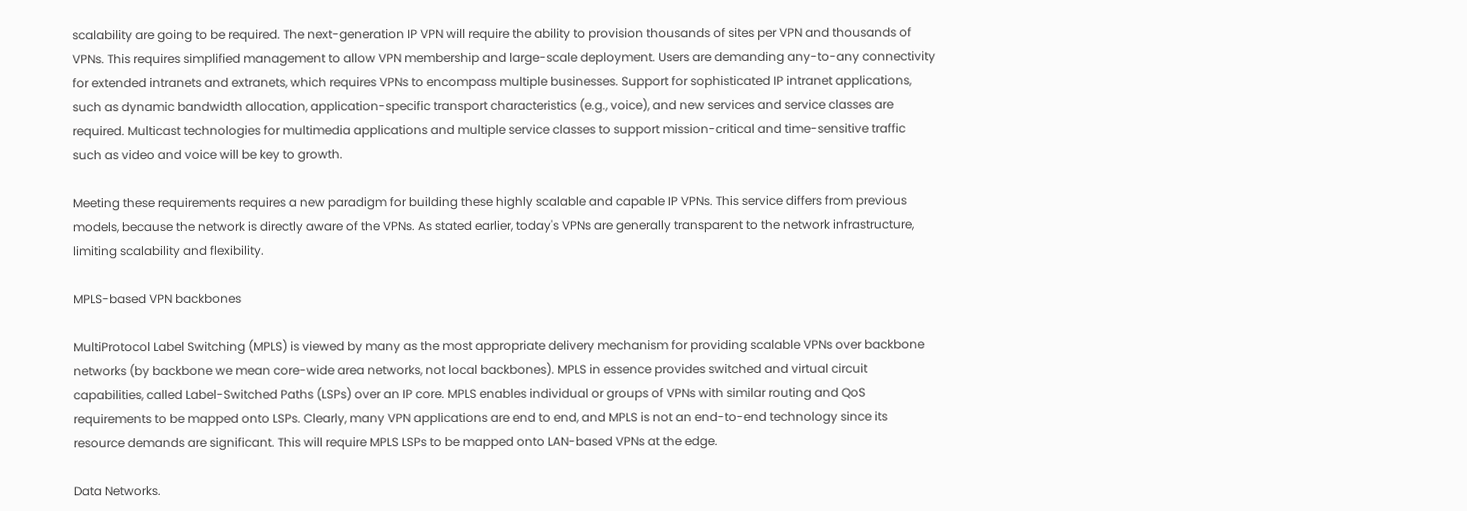scalability are going to be required. The next-generation IP VPN will require the ability to provision thousands of sites per VPN and thousands of VPNs. This requires simplified management to allow VPN membership and large-scale deployment. Users are demanding any-to-any connectivity for extended intranets and extranets, which requires VPNs to encompass multiple businesses. Support for sophisticated IP intranet applications, such as dynamic bandwidth allocation, application-specific transport characteristics (e.g., voice), and new services and service classes are required. Multicast technologies for multimedia applications and multiple service classes to support mission-critical and time-sensitive traffic such as video and voice will be key to growth.

Meeting these requirements requires a new paradigm for building these highly scalable and capable IP VPNs. This service differs from previous models, because the network is directly aware of the VPNs. As stated earlier, today's VPNs are generally transparent to the network infrastructure, limiting scalability and flexibility.

MPLS-based VPN backbones

MultiProtocol Label Switching (MPLS) is viewed by many as the most appropriate delivery mechanism for providing scalable VPNs over backbone networks (by backbone we mean core-wide area networks, not local backbones). MPLS in essence provides switched and virtual circuit capabilities, called Label-Switched Paths (LSPs) over an IP core. MPLS enables individual or groups of VPNs with similar routing and QoS requirements to be mapped onto LSPs. Clearly, many VPN applications are end to end, and MPLS is not an end-to-end technology since its resource demands are significant. This will require MPLS LSPs to be mapped onto LAN-based VPNs at the edge.

Data Networks.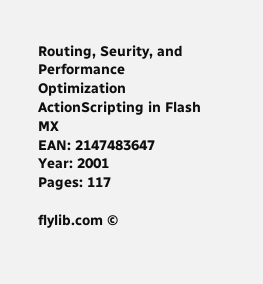Routing, Seurity, and Performance Optimization
ActionScripting in Flash MX
EAN: 2147483647
Year: 2001
Pages: 117

flylib.com ©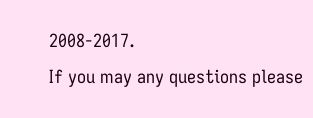2008-2017.
If you may any questions please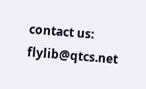contact us: flylib@qtcs.net